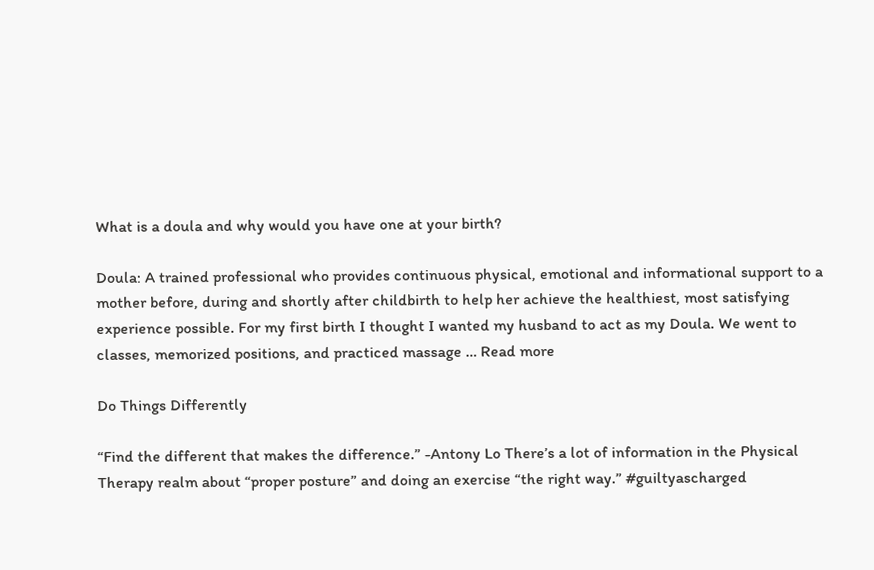What is a doula and why would you have one at your birth?

Doula: A trained professional who provides continuous physical, emotional and informational support to a mother before, during and shortly after childbirth to help her achieve the healthiest, most satisfying experience possible. For my first birth I thought I wanted my husband to act as my Doula. We went to classes, memorized positions, and practiced massage … Read more

Do Things Differently

“Find the different that makes the difference.” -Antony Lo There’s a lot of information in the Physical Therapy realm about “proper posture” and doing an exercise “the right way.” #guiltyascharged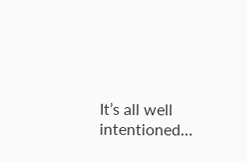It’s all well intentioned…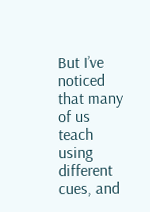But I’ve noticed that many of us teach using different cues, and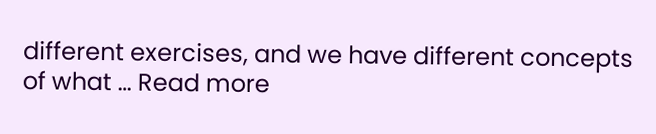different exercises, and we have different concepts of what … Read more